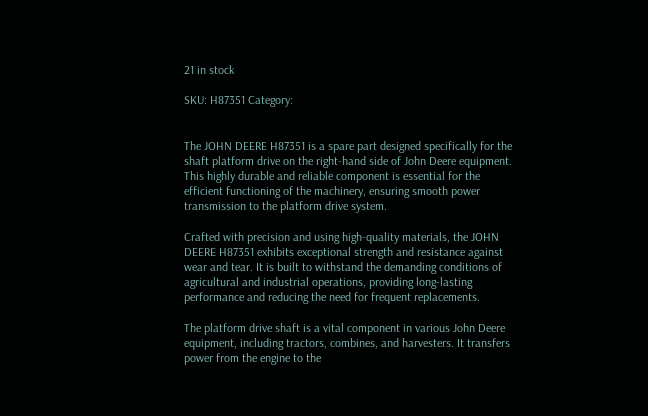21 in stock

SKU: H87351 Category:


The JOHN DEERE H87351 is a spare part designed specifically for the shaft platform drive on the right-hand side of John Deere equipment. This highly durable and reliable component is essential for the efficient functioning of the machinery, ensuring smooth power transmission to the platform drive system.

Crafted with precision and using high-quality materials, the JOHN DEERE H87351 exhibits exceptional strength and resistance against wear and tear. It is built to withstand the demanding conditions of agricultural and industrial operations, providing long-lasting performance and reducing the need for frequent replacements.

The platform drive shaft is a vital component in various John Deere equipment, including tractors, combines, and harvesters. It transfers power from the engine to the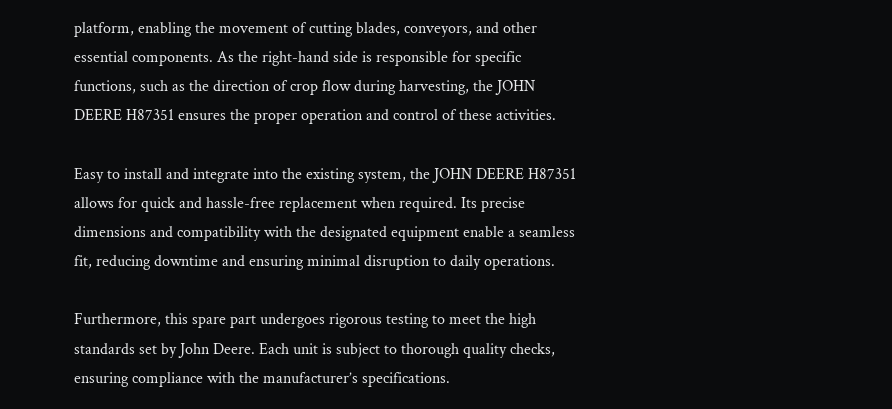platform, enabling the movement of cutting blades, conveyors, and other essential components. As the right-hand side is responsible for specific functions, such as the direction of crop flow during harvesting, the JOHN DEERE H87351 ensures the proper operation and control of these activities.

Easy to install and integrate into the existing system, the JOHN DEERE H87351 allows for quick and hassle-free replacement when required. Its precise dimensions and compatibility with the designated equipment enable a seamless fit, reducing downtime and ensuring minimal disruption to daily operations.

Furthermore, this spare part undergoes rigorous testing to meet the high standards set by John Deere. Each unit is subject to thorough quality checks, ensuring compliance with the manufacturer’s specifications.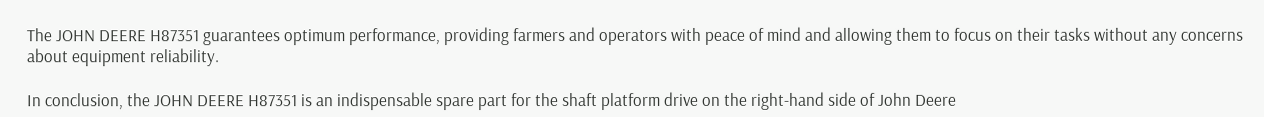The JOHN DEERE H87351 guarantees optimum performance, providing farmers and operators with peace of mind and allowing them to focus on their tasks without any concerns about equipment reliability.

In conclusion, the JOHN DEERE H87351 is an indispensable spare part for the shaft platform drive on the right-hand side of John Deere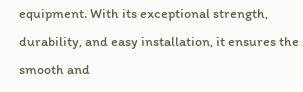equipment. With its exceptional strength, durability, and easy installation, it ensures the smooth and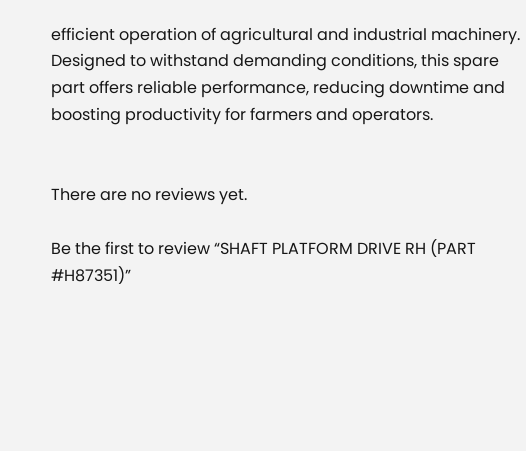efficient operation of agricultural and industrial machinery. Designed to withstand demanding conditions, this spare part offers reliable performance, reducing downtime and boosting productivity for farmers and operators.


There are no reviews yet.

Be the first to review “SHAFT PLATFORM DRIVE RH (PART #H87351)”